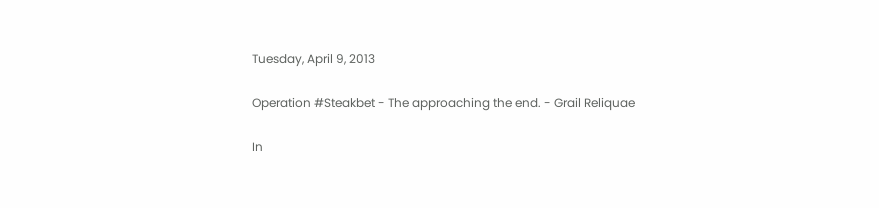Tuesday, April 9, 2013

Operation #Steakbet - The approaching the end. - Grail Reliquae

In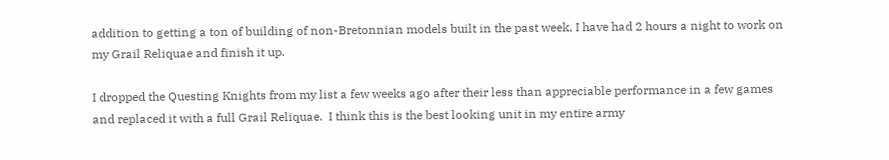addition to getting a ton of building of non-Bretonnian models built in the past week, I have had 2 hours a night to work on my Grail Reliquae and finish it up.

I dropped the Questing Knights from my list a few weeks ago after their less than appreciable performance in a few games and replaced it with a full Grail Reliquae.  I think this is the best looking unit in my entire army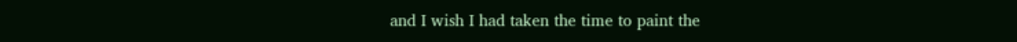and I wish I had taken the time to paint the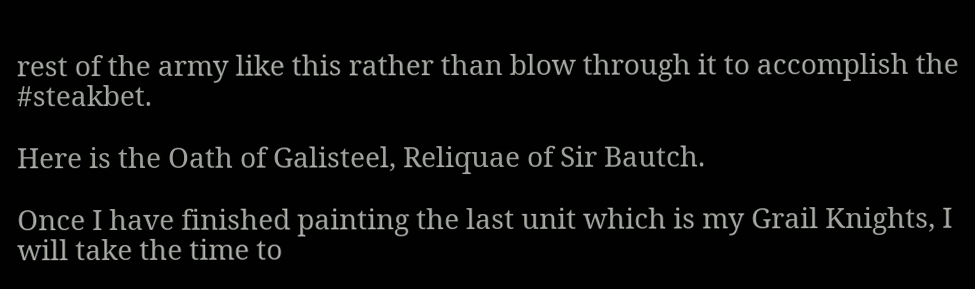rest of the army like this rather than blow through it to accomplish the #steakbet.

Here is the Oath of Galisteel, Reliquae of Sir Bautch.

Once I have finished painting the last unit which is my Grail Knights, I will take the time to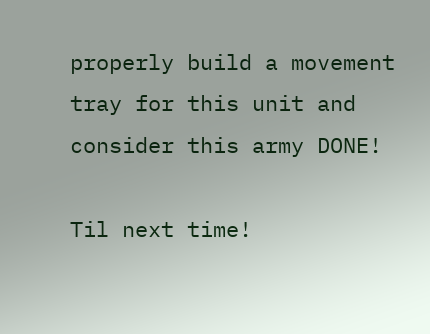properly build a movement tray for this unit and consider this army DONE!

Til next time!